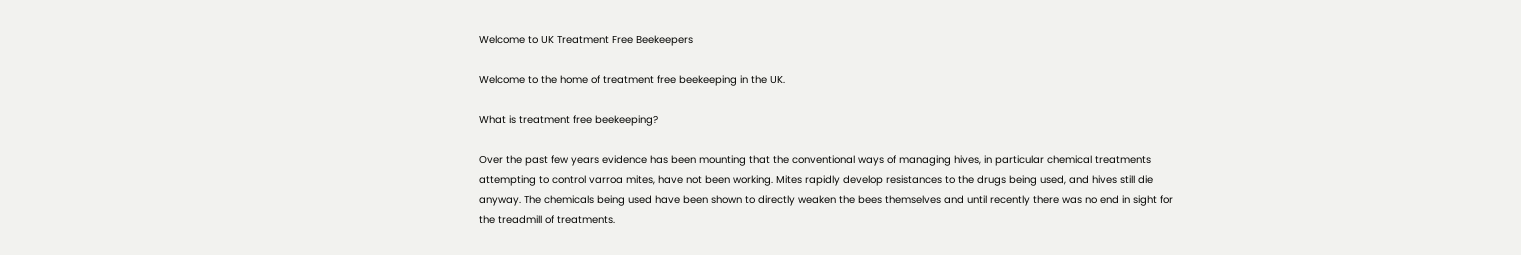Welcome to UK Treatment Free Beekeepers

Welcome to the home of treatment free beekeeping in the UK.

What is treatment free beekeeping?

Over the past few years evidence has been mounting that the conventional ways of managing hives, in particular chemical treatments attempting to control varroa mites, have not been working. Mites rapidly develop resistances to the drugs being used, and hives still die anyway. The chemicals being used have been shown to directly weaken the bees themselves and until recently there was no end in sight for the treadmill of treatments.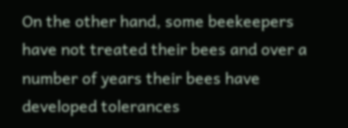On the other hand, some beekeepers have not treated their bees and over a number of years their bees have developed tolerances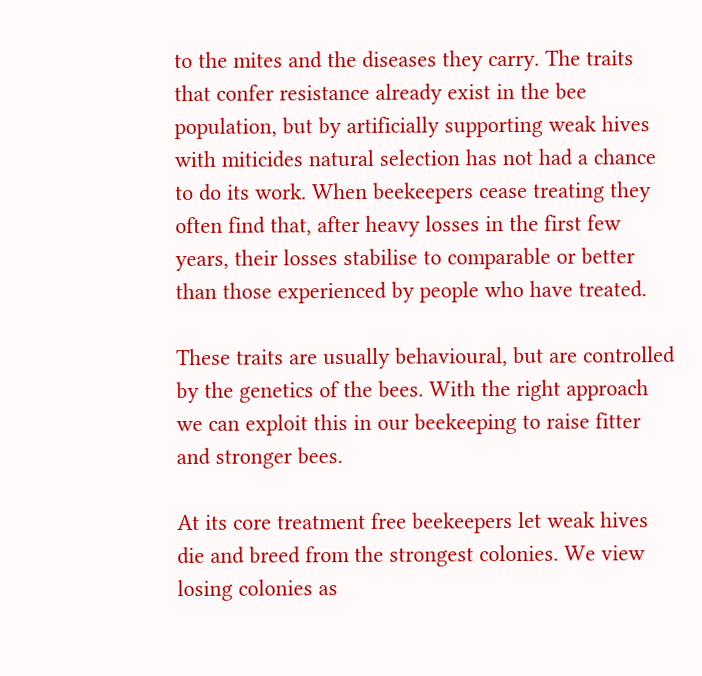to the mites and the diseases they carry. The traits that confer resistance already exist in the bee population, but by artificially supporting weak hives with miticides natural selection has not had a chance to do its work. When beekeepers cease treating they often find that, after heavy losses in the first few years, their losses stabilise to comparable or better than those experienced by people who have treated.

These traits are usually behavioural, but are controlled by the genetics of the bees. With the right approach we can exploit this in our beekeeping to raise fitter and stronger bees.

At its core treatment free beekeepers let weak hives die and breed from the strongest colonies. We view losing colonies as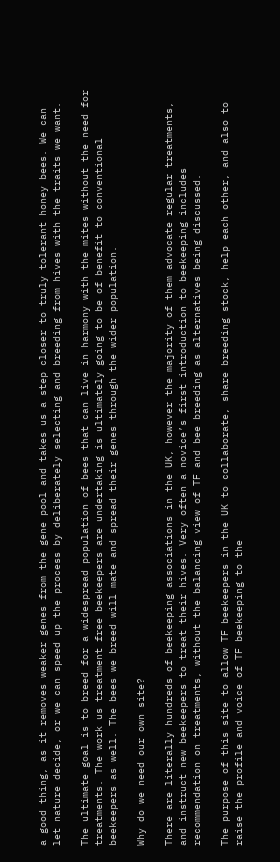a good thing, as it removes weaker genes from the gene pool and takes us a step closer to truly tolerant honey bees. We can let nature decide, or we can speed up the process by deliberately selecting and breeding from hives with the traits we want.

The ultimate goal is to breed for a widespread population of bees that can live in harmony with the mites without the need for treatments. The work us treatment free beekeepers are undertaking is ultimately going to be of benefit to conventional beekeepers as well. The bees we breed will mate and spread their genes through the wider population.

Why do we need our own site?

There are literally hundreds of beekeeping associations in the UK, however the majority of them advocate regular treatments, and instruct new beekeepers to treat their hives. Very often a novice’s first introduction to beekeeping includes recommendation on treatments, without the balancing view of TF and bee breeding as alternatives being discussed.

The purpose of this site to allow TF beekeepers in the UK to collaborate, share breeding stock, help each other, and also to raise the profile and voice of TF beekeeping to the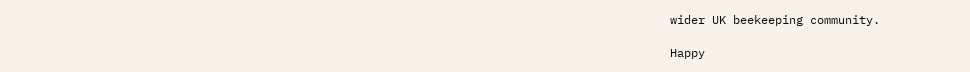wider UK beekeeping community.

Happy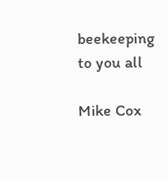beekeeping to you all

Mike Cox